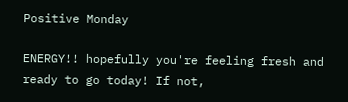Positive Monday

ENERGY!! hopefully you're feeling fresh and ready to go today! If not,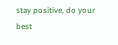stay positive, do your best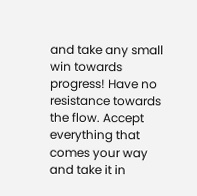and take any small win towards progress! Have no resistance towards the flow. Accept everything that comes your way and take it in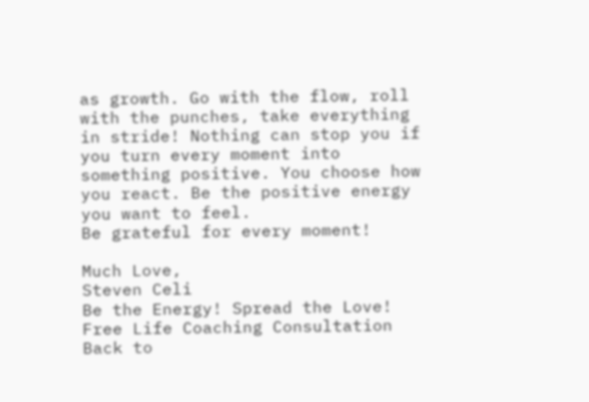as growth. Go with the flow, roll with the punches, take everything in stride! Nothing can stop you if you turn every moment into something positive. You choose how you react. Be the positive energy you want to feel.
Be grateful for every moment!

Much Love,
Steven Celi
Be the Energy! Spread the Love!
Free Life Coaching Consultation
Back to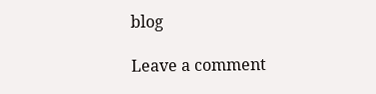blog

Leave a comment